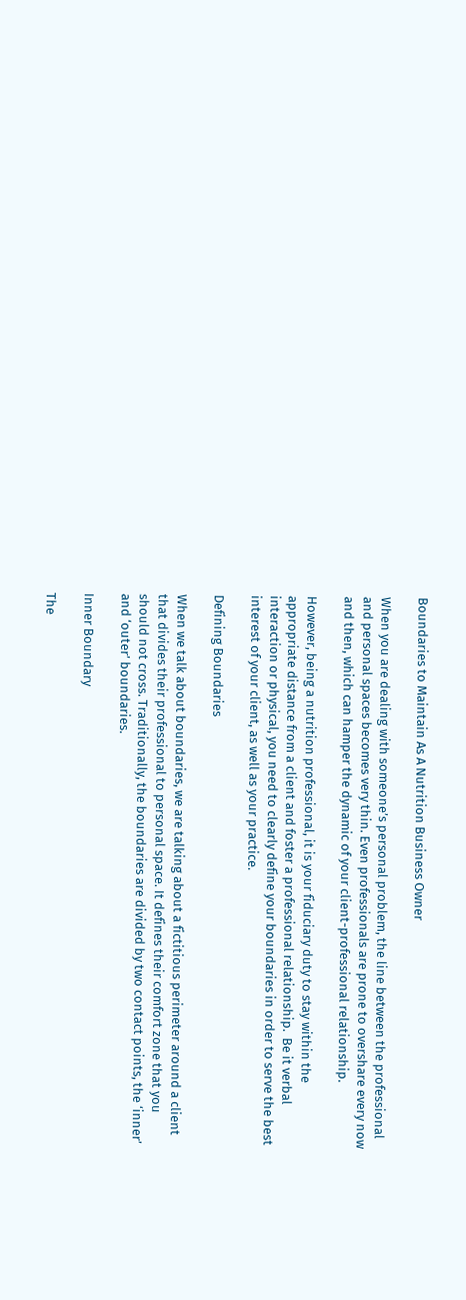Boundaries to Maintain As A Nutrition Business Owner

When you are dealing with someone’s personal problem, the line between the professional and personal spaces becomes very thin. Even professionals are prone to overshare every now and then, which can hamper the dynamic of your client-professional relationship.

However, being a nutrition professional, it is your fiduciary duty to stay within the appropriate distance from a client and foster a professional relationship.  Be it verbal interaction or physical, you need to clearly define your boundaries in order to serve the best interest of your client, as well as your practice.

Defining Boundaries

When we talk about boundaries, we are talking about a fictitious perimeter around a client that divides their professional to personal space. It defines their comfort zone that you should not cross. Traditionally, the boundaries are divided by two contact points, the ‘inner’ and ‘outer’ boundaries.

Inner Boundary

The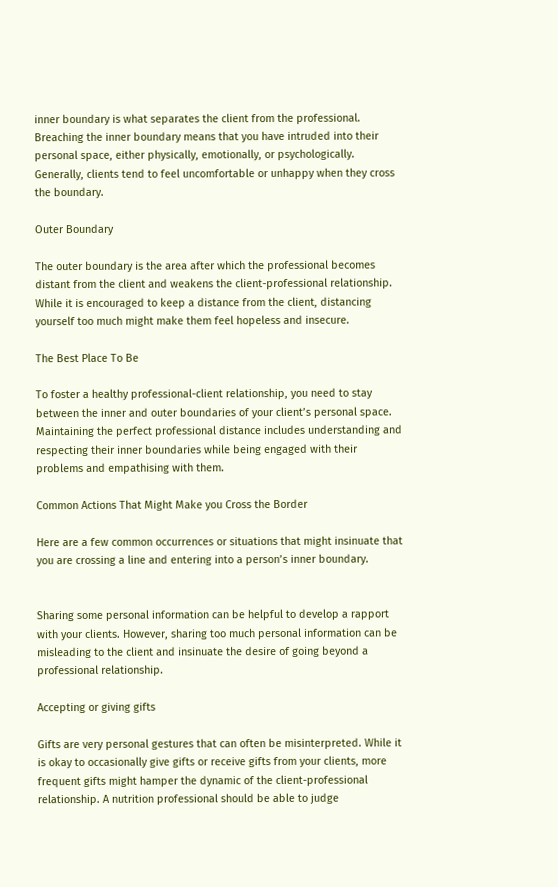inner boundary is what separates the client from the professional. Breaching the inner boundary means that you have intruded into their personal space, either physically, emotionally, or psychologically. Generally, clients tend to feel uncomfortable or unhappy when they cross the boundary.

Outer Boundary

The outer boundary is the area after which the professional becomes distant from the client and weakens the client-professional relationship. While it is encouraged to keep a distance from the client, distancing yourself too much might make them feel hopeless and insecure.

The Best Place To Be

To foster a healthy professional-client relationship, you need to stay between the inner and outer boundaries of your client’s personal space. Maintaining the perfect professional distance includes understanding and respecting their inner boundaries while being engaged with their problems and empathising with them.

Common Actions That Might Make you Cross the Border

Here are a few common occurrences or situations that might insinuate that you are crossing a line and entering into a person’s inner boundary.


Sharing some personal information can be helpful to develop a rapport with your clients. However, sharing too much personal information can be misleading to the client and insinuate the desire of going beyond a professional relationship.

Accepting or giving gifts

Gifts are very personal gestures that can often be misinterpreted. While it is okay to occasionally give gifts or receive gifts from your clients, more frequent gifts might hamper the dynamic of the client-professional relationship. A nutrition professional should be able to judge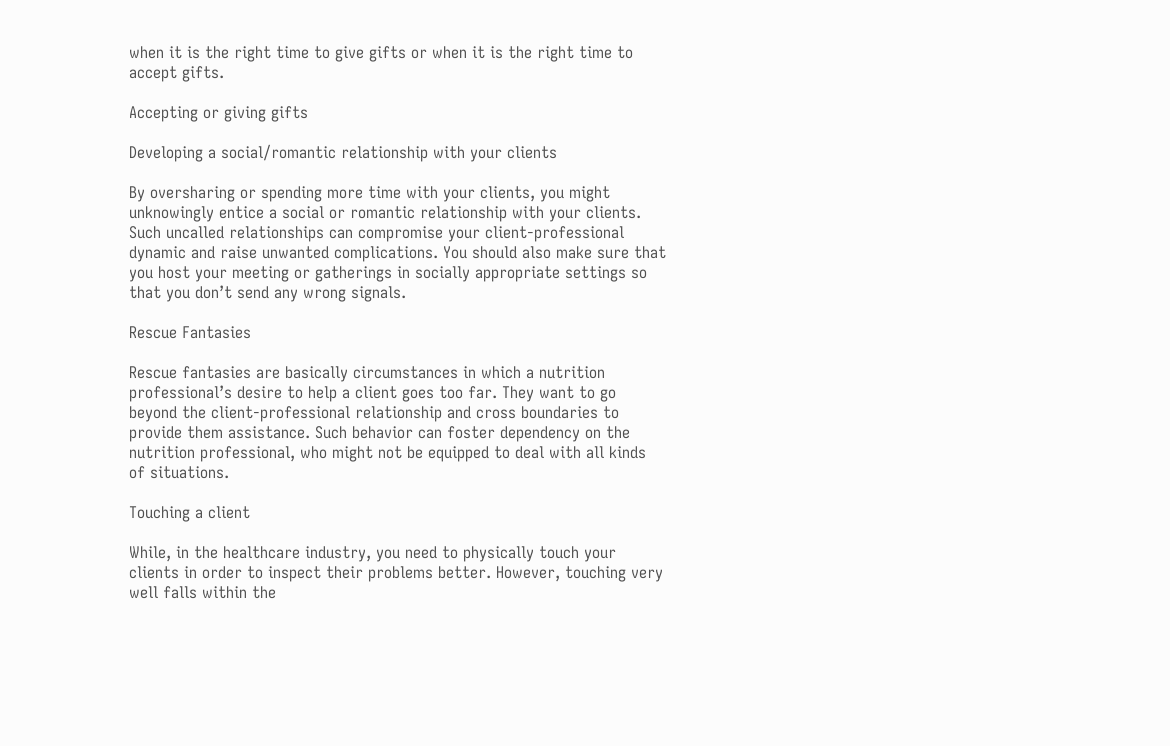when it is the right time to give gifts or when it is the right time to accept gifts.

Accepting or giving gifts

Developing a social/romantic relationship with your clients

By oversharing or spending more time with your clients, you might unknowingly entice a social or romantic relationship with your clients. Such uncalled relationships can compromise your client-professional dynamic and raise unwanted complications. You should also make sure that you host your meeting or gatherings in socially appropriate settings so that you don’t send any wrong signals.

Rescue Fantasies

Rescue fantasies are basically circumstances in which a nutrition professional’s desire to help a client goes too far. They want to go beyond the client-professional relationship and cross boundaries to provide them assistance. Such behavior can foster dependency on the nutrition professional, who might not be equipped to deal with all kinds of situations.

Touching a client

While, in the healthcare industry, you need to physically touch your clients in order to inspect their problems better. However, touching very well falls within the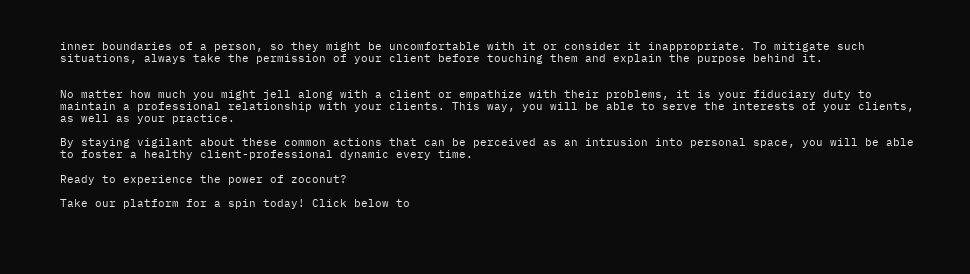inner boundaries of a person, so they might be uncomfortable with it or consider it inappropriate. To mitigate such situations, always take the permission of your client before touching them and explain the purpose behind it.


No matter how much you might jell along with a client or empathize with their problems, it is your fiduciary duty to maintain a professional relationship with your clients. This way, you will be able to serve the interests of your clients, as well as your practice.

By staying vigilant about these common actions that can be perceived as an intrusion into personal space, you will be able to foster a healthy client-professional dynamic every time.

Ready to experience the power of zoconut?

Take our platform for a spin today! Click below to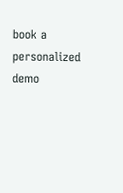book a personalized demo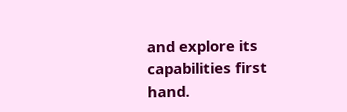and explore its capabilities first hand.